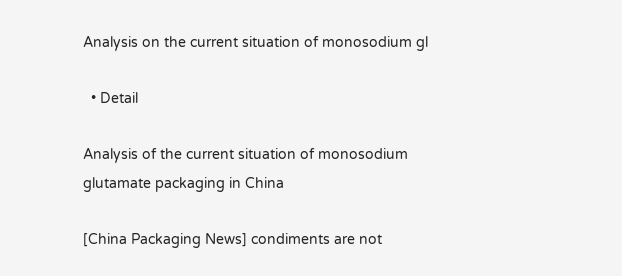Analysis on the current situation of monosodium gl

  • Detail

Analysis of the current situation of monosodium glutamate packaging in China

[China Packaging News] condiments are not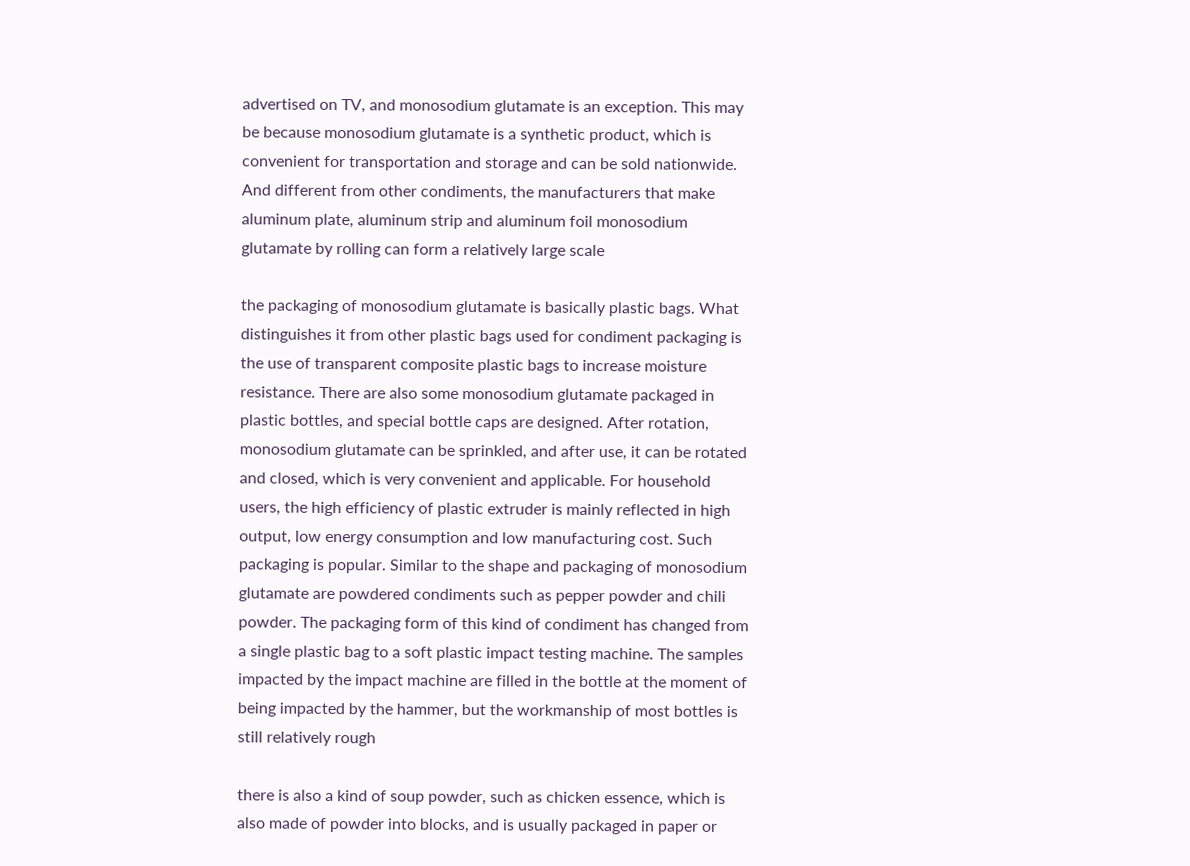advertised on TV, and monosodium glutamate is an exception. This may be because monosodium glutamate is a synthetic product, which is convenient for transportation and storage and can be sold nationwide. And different from other condiments, the manufacturers that make aluminum plate, aluminum strip and aluminum foil monosodium glutamate by rolling can form a relatively large scale

the packaging of monosodium glutamate is basically plastic bags. What distinguishes it from other plastic bags used for condiment packaging is the use of transparent composite plastic bags to increase moisture resistance. There are also some monosodium glutamate packaged in plastic bottles, and special bottle caps are designed. After rotation, monosodium glutamate can be sprinkled, and after use, it can be rotated and closed, which is very convenient and applicable. For household users, the high efficiency of plastic extruder is mainly reflected in high output, low energy consumption and low manufacturing cost. Such packaging is popular. Similar to the shape and packaging of monosodium glutamate are powdered condiments such as pepper powder and chili powder. The packaging form of this kind of condiment has changed from a single plastic bag to a soft plastic impact testing machine. The samples impacted by the impact machine are filled in the bottle at the moment of being impacted by the hammer, but the workmanship of most bottles is still relatively rough

there is also a kind of soup powder, such as chicken essence, which is also made of powder into blocks, and is usually packaged in paper or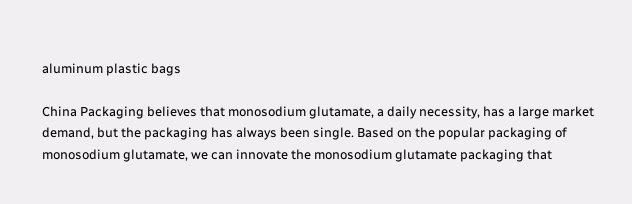aluminum plastic bags

China Packaging believes that monosodium glutamate, a daily necessity, has a large market demand, but the packaging has always been single. Based on the popular packaging of monosodium glutamate, we can innovate the monosodium glutamate packaging that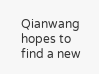Qianwang hopes to find a new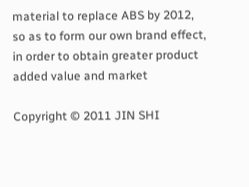material to replace ABS by 2012, so as to form our own brand effect, in order to obtain greater product added value and market

Copyright © 2011 JIN SHI